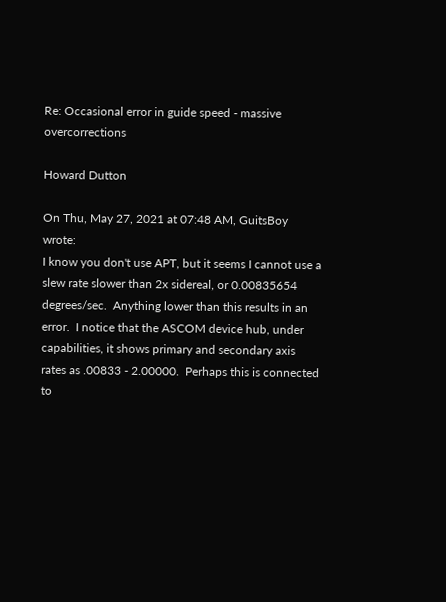Re: Occasional error in guide speed - massive overcorrections

Howard Dutton

On Thu, May 27, 2021 at 07:48 AM, GuitsBoy wrote:
I know you don't use APT, but it seems I cannot use a slew rate slower than 2x sidereal, or 0.00835654 degrees/sec.  Anything lower than this results in an error.  I notice that the ASCOM device hub, under capabilities, it shows primary and secondary axis rates as .00833 - 2.00000.  Perhaps this is connected to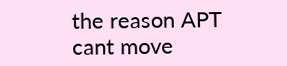the reason APT cant move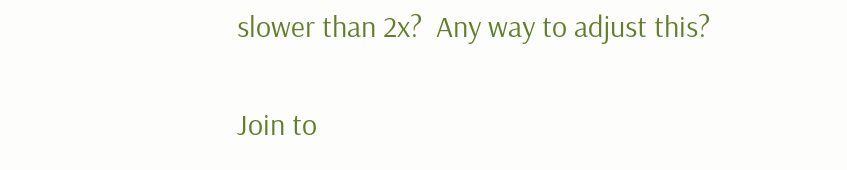slower than 2x?  Any way to adjust this?

Join to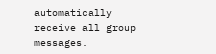automatically receive all group messages.